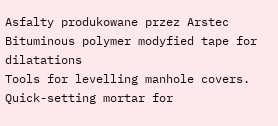Asfalty produkowane przez Arstec
Bituminous polymer modyfied tape for dilatations
Tools for levelling manhole covers.
Quick-setting mortar for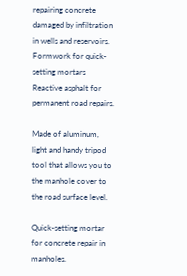repairing concrete damaged by infiltration in wells and reservoirs.
Formwork for quick-setting mortars
Reactive asphalt for permanent road repairs.

Made of aluminum, light and handy tripod tool that allows you to the manhole cover to the road surface level.

Quick-setting mortar for concrete repair in manholes.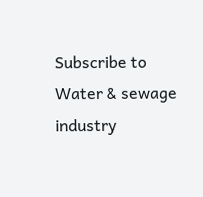Subscribe to Water & sewage industry